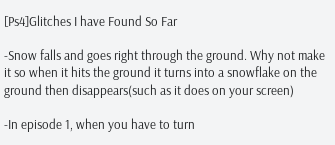[Ps4]Glitches I have Found So Far

-Snow falls and goes right through the ground. Why not make it so when it hits the ground it turns into a snowflake on the ground then disappears(such as it does on your screen)

-In episode 1, when you have to turn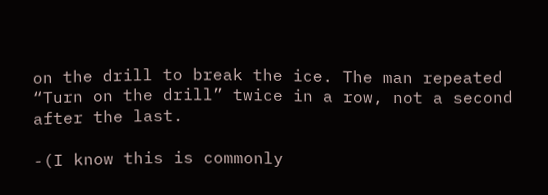on the drill to break the ice. The man repeated “Turn on the drill” twice in a row, not a second after the last.

-(I know this is commonly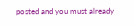posted and you must already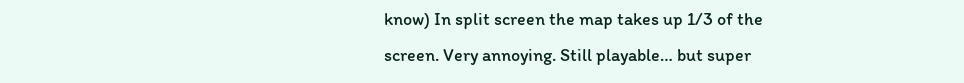know) In split screen the map takes up 1/3 of the screen. Very annoying. Still playable… but super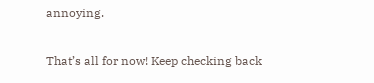annoying.

That’s all for now! Keep checking back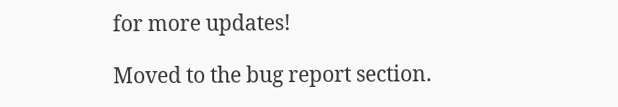for more updates!

Moved to the bug report section.